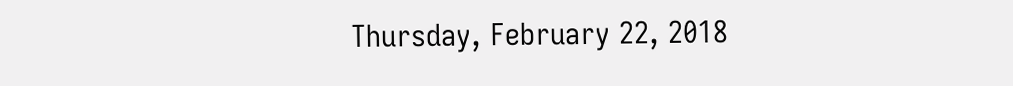Thursday, February 22, 2018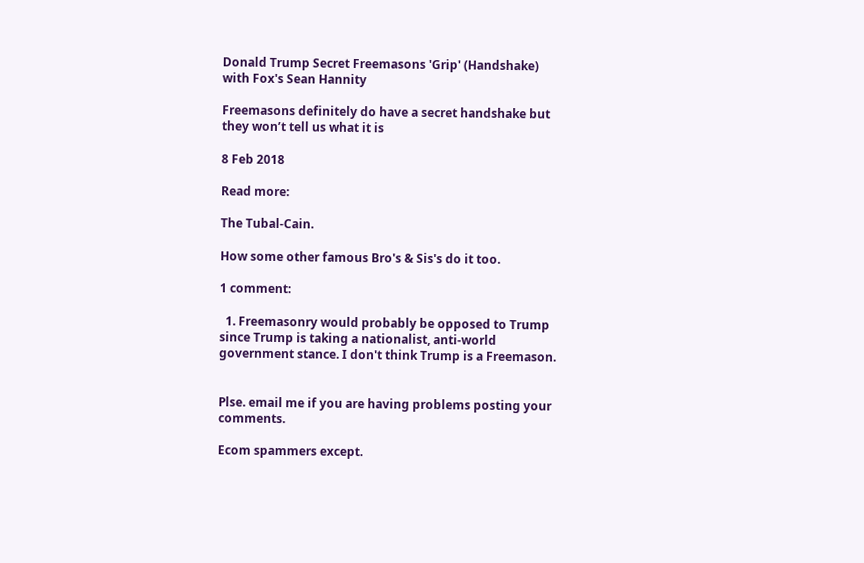Donald Trump Secret Freemasons 'Grip' (Handshake) with Fox's Sean Hannity

Freemasons definitely do have a secret handshake but they won’t tell us what it is

8 Feb 2018

Read more:

The Tubal-Cain.

How some other famous Bro's & Sis's do it too.

1 comment:

  1. Freemasonry would probably be opposed to Trump since Trump is taking a nationalist, anti-world government stance. I don't think Trump is a Freemason.


Plse. email me if you are having problems posting your comments.

Ecom spammers except.